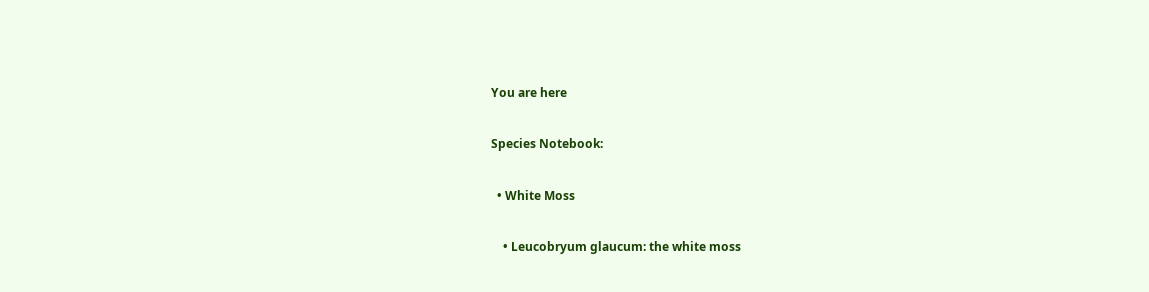You are here

Species Notebook:

  • White Moss

    • Leucobryum glaucum: the white moss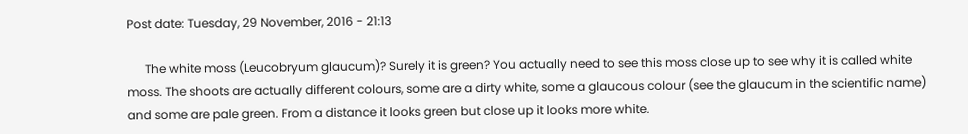Post date: Tuesday, 29 November, 2016 - 21:13

      The white moss (Leucobryum glaucum)? Surely it is green? You actually need to see this moss close up to see why it is called white moss. The shoots are actually different colours, some are a dirty white, some a glaucous colour (see the glaucum in the scientific name) and some are pale green. From a distance it looks green but close up it looks more white.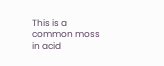This is a common moss in acid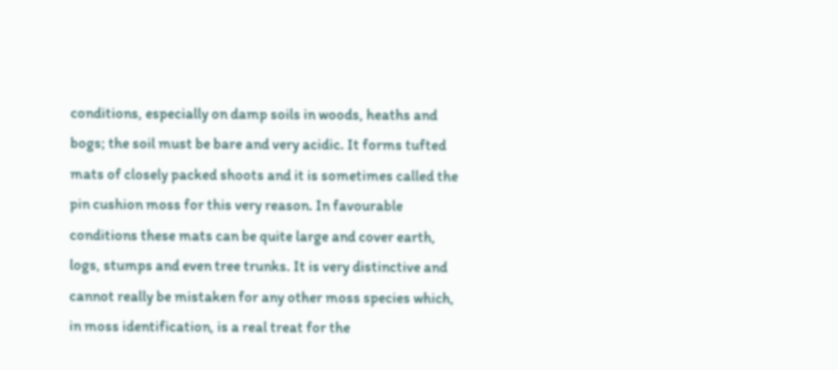conditions, especially on damp soils in woods, heaths and bogs; the soil must be bare and very acidic. It forms tufted mats of closely packed shoots and it is sometimes called the pin cushion moss for this very reason. In favourable conditions these mats can be quite large and cover earth, logs, stumps and even tree trunks. It is very distinctive and cannot really be mistaken for any other moss species which, in moss identification, is a real treat for the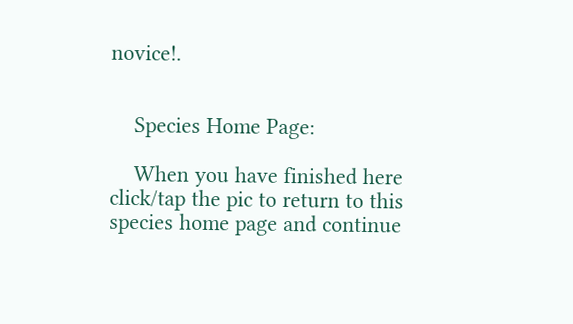novice!.


    Species Home Page:

    When you have finished here click/tap the pic to return to this species home page and continue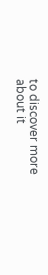to discover more about it